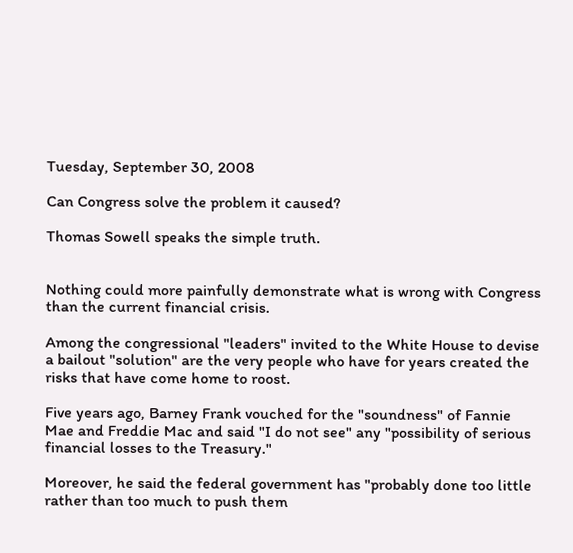Tuesday, September 30, 2008

Can Congress solve the problem it caused?

Thomas Sowell speaks the simple truth.


Nothing could more painfully demonstrate what is wrong with Congress than the current financial crisis.

Among the congressional "leaders" invited to the White House to devise a bailout "solution" are the very people who have for years created the risks that have come home to roost.

Five years ago, Barney Frank vouched for the "soundness" of Fannie Mae and Freddie Mac and said "I do not see" any "possibility of serious financial losses to the Treasury."

Moreover, he said the federal government has "probably done too little rather than too much to push them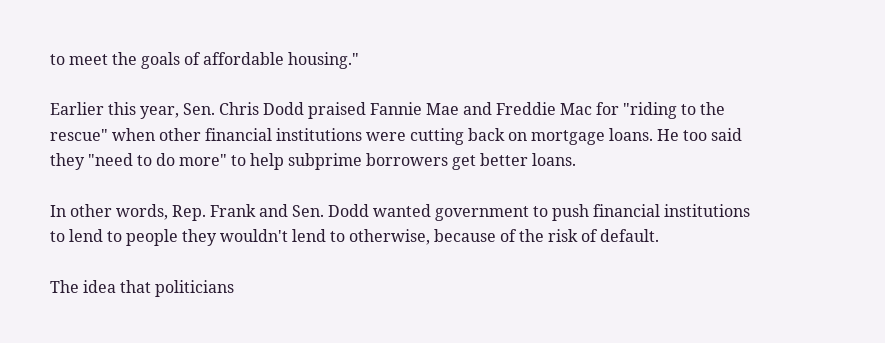to meet the goals of affordable housing."

Earlier this year, Sen. Chris Dodd praised Fannie Mae and Freddie Mac for "riding to the rescue" when other financial institutions were cutting back on mortgage loans. He too said they "need to do more" to help subprime borrowers get better loans.

In other words, Rep. Frank and Sen. Dodd wanted government to push financial institutions to lend to people they wouldn't lend to otherwise, because of the risk of default.

The idea that politicians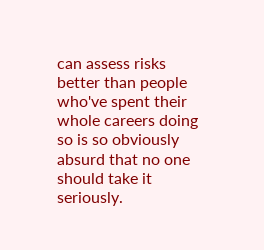can assess risks better than people who've spent their whole careers doing so is so obviously absurd that no one should take it seriously.